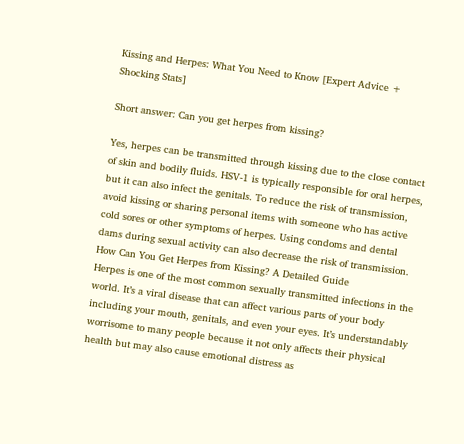Kissing and Herpes: What You Need to Know [Expert Advice + Shocking Stats]

Short answer: Can you get herpes from kissing?

Yes, herpes can be transmitted through kissing due to the close contact of skin and bodily fluids. HSV-1 is typically responsible for oral herpes, but it can also infect the genitals. To reduce the risk of transmission, avoid kissing or sharing personal items with someone who has active cold sores or other symptoms of herpes. Using condoms and dental dams during sexual activity can also decrease the risk of transmission.
How Can You Get Herpes from Kissing? A Detailed Guide
Herpes is one of the most common sexually transmitted infections in the world. It’s a viral disease that can affect various parts of your body including your mouth, genitals, and even your eyes. It’s understandably worrisome to many people because it not only affects their physical health but may also cause emotional distress as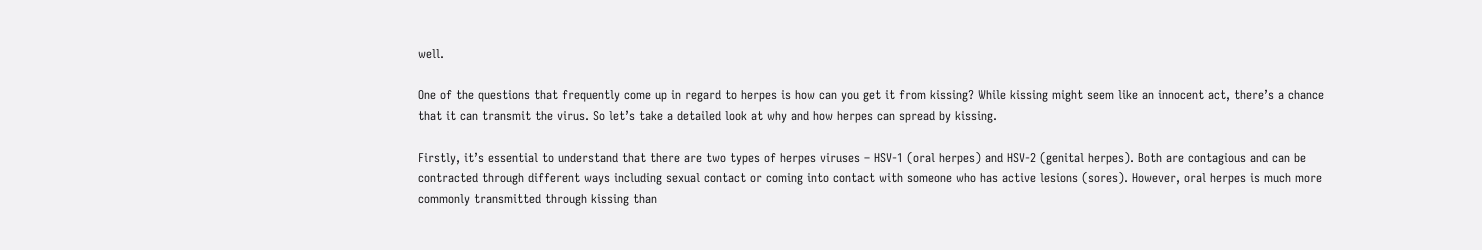well.

One of the questions that frequently come up in regard to herpes is how can you get it from kissing? While kissing might seem like an innocent act, there’s a chance that it can transmit the virus. So let’s take a detailed look at why and how herpes can spread by kissing.

Firstly, it’s essential to understand that there are two types of herpes viruses – HSV-1 (oral herpes) and HSV-2 (genital herpes). Both are contagious and can be contracted through different ways including sexual contact or coming into contact with someone who has active lesions (sores). However, oral herpes is much more commonly transmitted through kissing than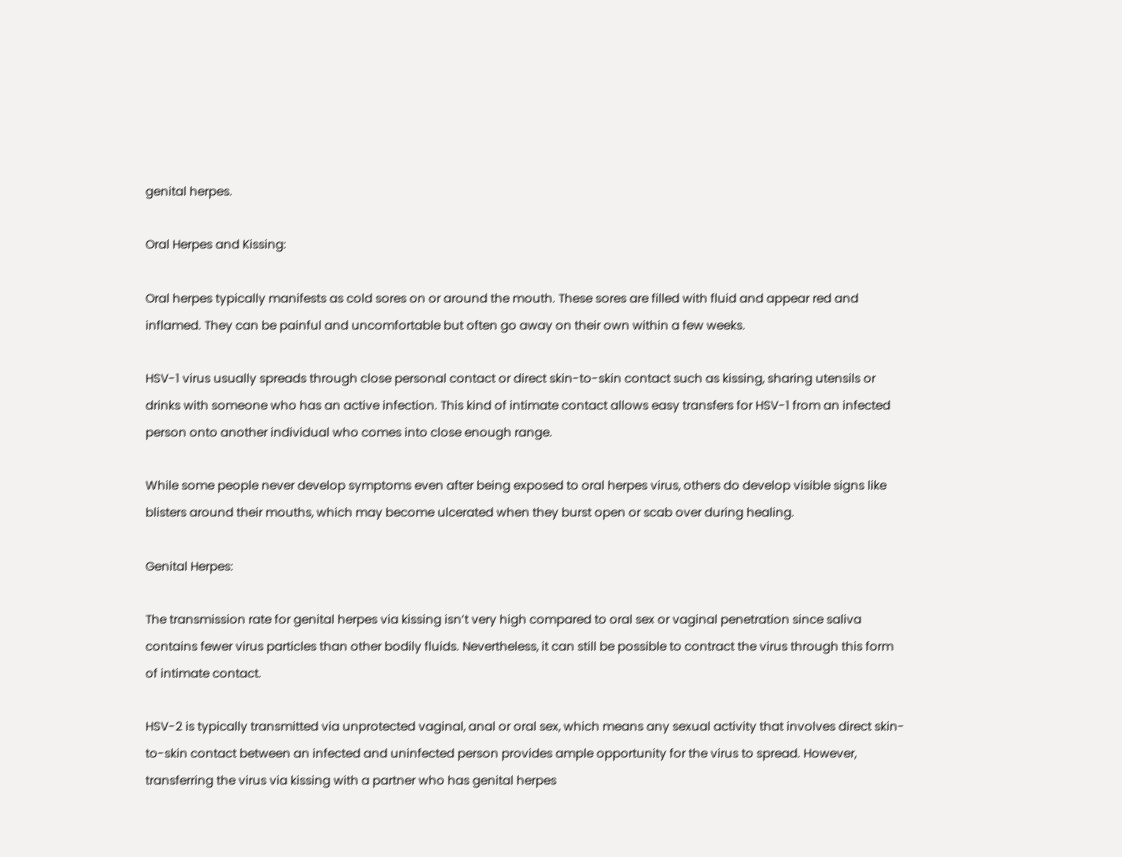genital herpes.

Oral Herpes and Kissing:

Oral herpes typically manifests as cold sores on or around the mouth. These sores are filled with fluid and appear red and inflamed. They can be painful and uncomfortable but often go away on their own within a few weeks.

HSV-1 virus usually spreads through close personal contact or direct skin-to-skin contact such as kissing, sharing utensils or drinks with someone who has an active infection. This kind of intimate contact allows easy transfers for HSV-1 from an infected person onto another individual who comes into close enough range.

While some people never develop symptoms even after being exposed to oral herpes virus, others do develop visible signs like blisters around their mouths, which may become ulcerated when they burst open or scab over during healing.

Genital Herpes:

The transmission rate for genital herpes via kissing isn’t very high compared to oral sex or vaginal penetration since saliva contains fewer virus particles than other bodily fluids. Nevertheless, it can still be possible to contract the virus through this form of intimate contact.

HSV-2 is typically transmitted via unprotected vaginal, anal or oral sex, which means any sexual activity that involves direct skin-to-skin contact between an infected and uninfected person provides ample opportunity for the virus to spread. However, transferring the virus via kissing with a partner who has genital herpes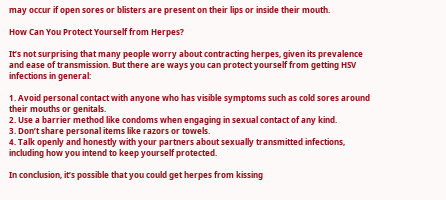may occur if open sores or blisters are present on their lips or inside their mouth.

How Can You Protect Yourself from Herpes?

It’s not surprising that many people worry about contracting herpes, given its prevalence and ease of transmission. But there are ways you can protect yourself from getting HSV infections in general:

1. Avoid personal contact with anyone who has visible symptoms such as cold sores around their mouths or genitals.
2. Use a barrier method like condoms when engaging in sexual contact of any kind.
3. Don’t share personal items like razors or towels.
4. Talk openly and honestly with your partners about sexually transmitted infections, including how you intend to keep yourself protected.

In conclusion, it’s possible that you could get herpes from kissing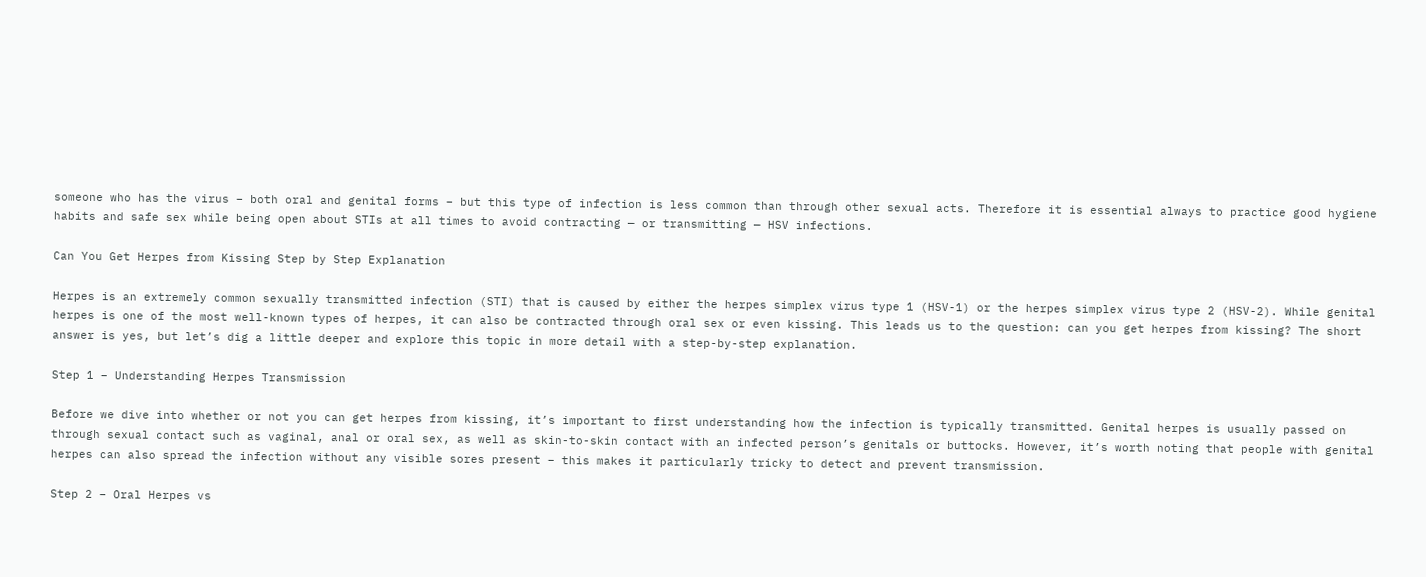someone who has the virus – both oral and genital forms – but this type of infection is less common than through other sexual acts. Therefore it is essential always to practice good hygiene habits and safe sex while being open about STIs at all times to avoid contracting — or transmitting — HSV infections.

Can You Get Herpes from Kissing Step by Step Explanation

Herpes is an extremely common sexually transmitted infection (STI) that is caused by either the herpes simplex virus type 1 (HSV-1) or the herpes simplex virus type 2 (HSV-2). While genital herpes is one of the most well-known types of herpes, it can also be contracted through oral sex or even kissing. This leads us to the question: can you get herpes from kissing? The short answer is yes, but let’s dig a little deeper and explore this topic in more detail with a step-by-step explanation.

Step 1 – Understanding Herpes Transmission

Before we dive into whether or not you can get herpes from kissing, it’s important to first understanding how the infection is typically transmitted. Genital herpes is usually passed on through sexual contact such as vaginal, anal or oral sex, as well as skin-to-skin contact with an infected person’s genitals or buttocks. However, it’s worth noting that people with genital herpes can also spread the infection without any visible sores present – this makes it particularly tricky to detect and prevent transmission.

Step 2 – Oral Herpes vs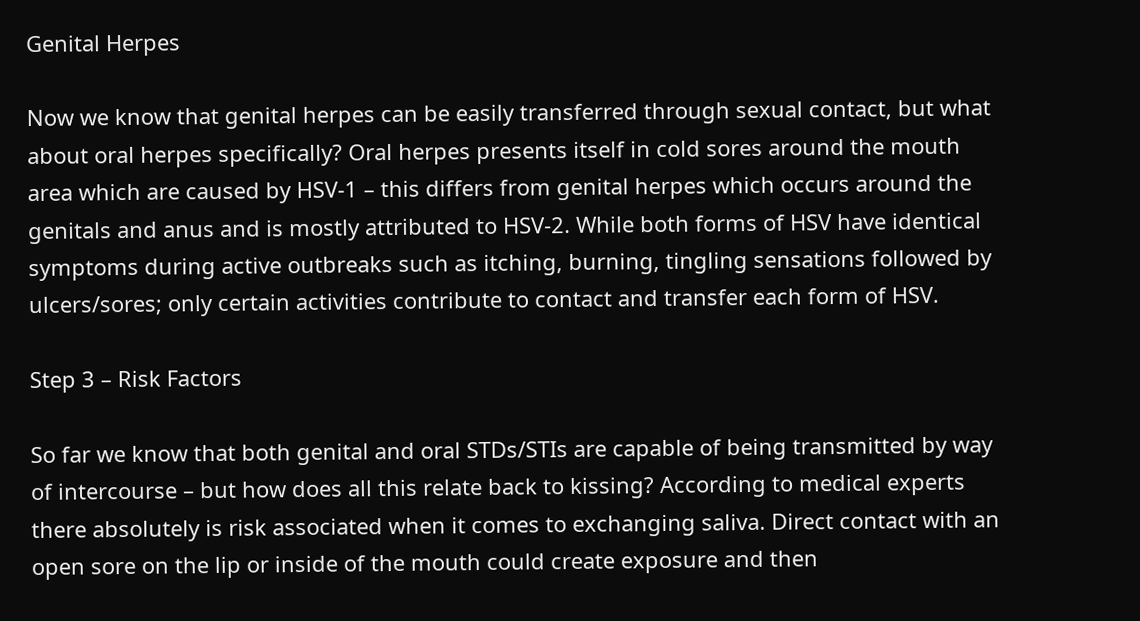Genital Herpes

Now we know that genital herpes can be easily transferred through sexual contact, but what about oral herpes specifically? Oral herpes presents itself in cold sores around the mouth area which are caused by HSV-1 – this differs from genital herpes which occurs around the genitals and anus and is mostly attributed to HSV-2. While both forms of HSV have identical symptoms during active outbreaks such as itching, burning, tingling sensations followed by ulcers/sores; only certain activities contribute to contact and transfer each form of HSV.

Step 3 – Risk Factors

So far we know that both genital and oral STDs/STIs are capable of being transmitted by way of intercourse – but how does all this relate back to kissing? According to medical experts there absolutely is risk associated when it comes to exchanging saliva. Direct contact with an open sore on the lip or inside of the mouth could create exposure and then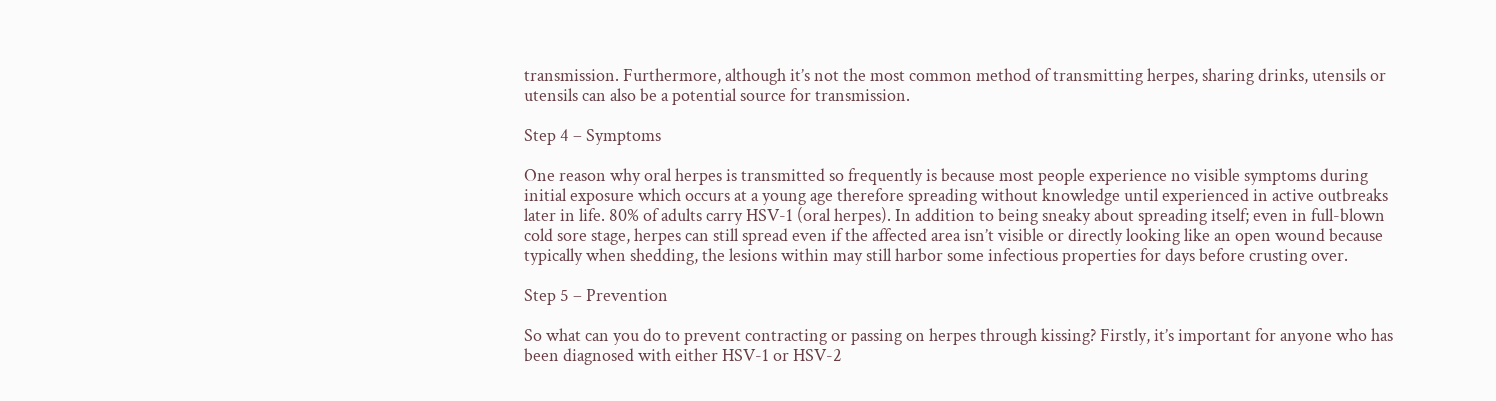transmission. Furthermore, although it’s not the most common method of transmitting herpes, sharing drinks, utensils or utensils can also be a potential source for transmission.

Step 4 – Symptoms

One reason why oral herpes is transmitted so frequently is because most people experience no visible symptoms during initial exposure which occurs at a young age therefore spreading without knowledge until experienced in active outbreaks later in life. 80% of adults carry HSV-1 (oral herpes). In addition to being sneaky about spreading itself; even in full-blown cold sore stage, herpes can still spread even if the affected area isn’t visible or directly looking like an open wound because typically when shedding, the lesions within may still harbor some infectious properties for days before crusting over.

Step 5 – Prevention

So what can you do to prevent contracting or passing on herpes through kissing? Firstly, it’s important for anyone who has been diagnosed with either HSV-1 or HSV-2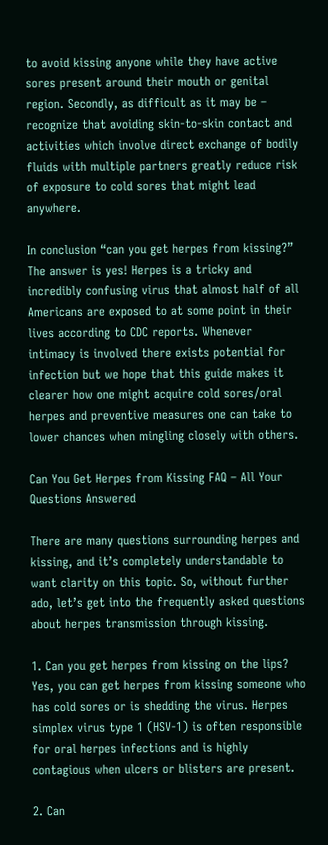to avoid kissing anyone while they have active sores present around their mouth or genital region. Secondly, as difficult as it may be – recognize that avoiding skin-to-skin contact and activities which involve direct exchange of bodily fluids with multiple partners greatly reduce risk of exposure to cold sores that might lead anywhere.

In conclusion “can you get herpes from kissing?” The answer is yes! Herpes is a tricky and incredibly confusing virus that almost half of all Americans are exposed to at some point in their lives according to CDC reports. Whenever intimacy is involved there exists potential for infection but we hope that this guide makes it clearer how one might acquire cold sores/oral herpes and preventive measures one can take to lower chances when mingling closely with others.

Can You Get Herpes from Kissing FAQ – All Your Questions Answered

There are many questions surrounding herpes and kissing, and it’s completely understandable to want clarity on this topic. So, without further ado, let’s get into the frequently asked questions about herpes transmission through kissing.

1. Can you get herpes from kissing on the lips?
Yes, you can get herpes from kissing someone who has cold sores or is shedding the virus. Herpes simplex virus type 1 (HSV-1) is often responsible for oral herpes infections and is highly contagious when ulcers or blisters are present.

2. Can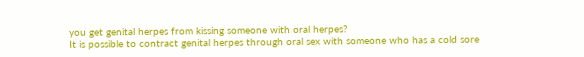you get genital herpes from kissing someone with oral herpes?
It is possible to contract genital herpes through oral sex with someone who has a cold sore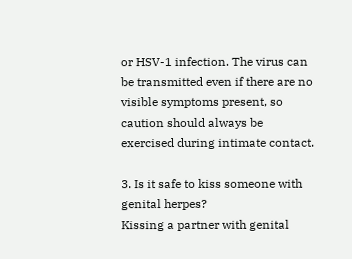or HSV-1 infection. The virus can be transmitted even if there are no visible symptoms present, so caution should always be exercised during intimate contact.

3. Is it safe to kiss someone with genital herpes?
Kissing a partner with genital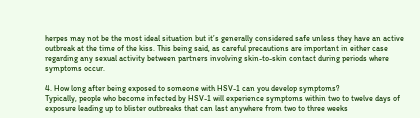herpes may not be the most ideal situation but it’s generally considered safe unless they have an active outbreak at the time of the kiss. This being said, as careful precautions are important in either case regarding any sexual activity between partners involving skin-to-skin contact during periods where symptoms occur.

4. How long after being exposed to someone with HSV-1 can you develop symptoms?
Typically, people who become infected by HSV-1 will experience symptoms within two to twelve days of exposure leading up to blister outbreaks that can last anywhere from two to three weeks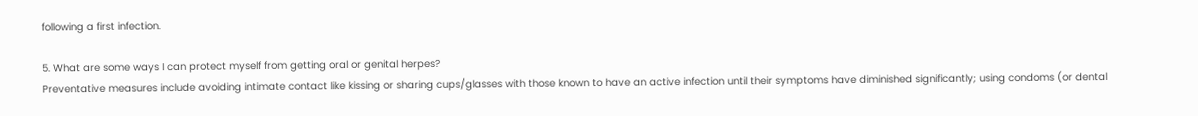following a first infection.

5. What are some ways I can protect myself from getting oral or genital herpes?
Preventative measures include avoiding intimate contact like kissing or sharing cups/glasses with those known to have an active infection until their symptoms have diminished significantly; using condoms (or dental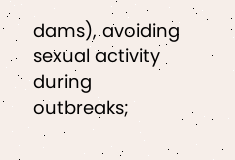dams), avoiding sexual activity during outbreaks;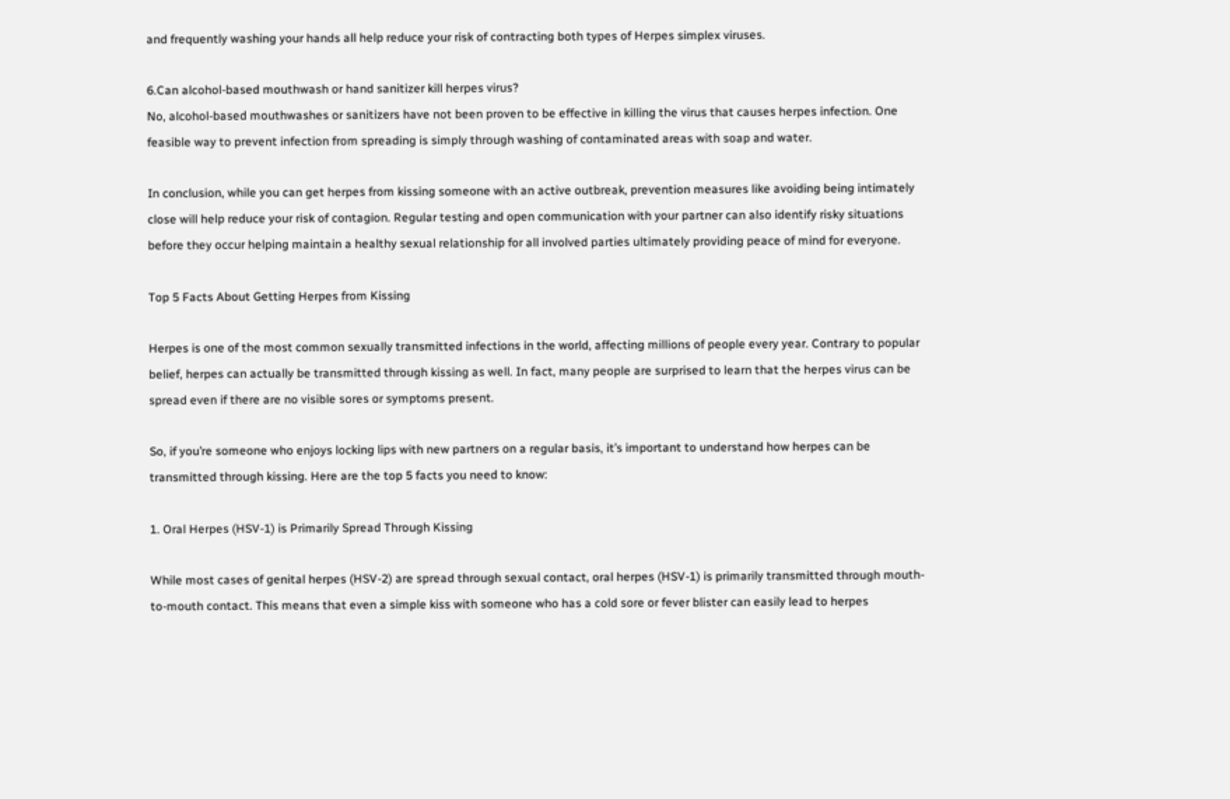and frequently washing your hands all help reduce your risk of contracting both types of Herpes simplex viruses.

6.Can alcohol-based mouthwash or hand sanitizer kill herpes virus?
No, alcohol-based mouthwashes or sanitizers have not been proven to be effective in killing the virus that causes herpes infection. One feasible way to prevent infection from spreading is simply through washing of contaminated areas with soap and water.

In conclusion, while you can get herpes from kissing someone with an active outbreak, prevention measures like avoiding being intimately close will help reduce your risk of contagion. Regular testing and open communication with your partner can also identify risky situations before they occur helping maintain a healthy sexual relationship for all involved parties ultimately providing peace of mind for everyone.

Top 5 Facts About Getting Herpes from Kissing

Herpes is one of the most common sexually transmitted infections in the world, affecting millions of people every year. Contrary to popular belief, herpes can actually be transmitted through kissing as well. In fact, many people are surprised to learn that the herpes virus can be spread even if there are no visible sores or symptoms present.

So, if you’re someone who enjoys locking lips with new partners on a regular basis, it’s important to understand how herpes can be transmitted through kissing. Here are the top 5 facts you need to know:

1. Oral Herpes (HSV-1) is Primarily Spread Through Kissing

While most cases of genital herpes (HSV-2) are spread through sexual contact, oral herpes (HSV-1) is primarily transmitted through mouth-to-mouth contact. This means that even a simple kiss with someone who has a cold sore or fever blister can easily lead to herpes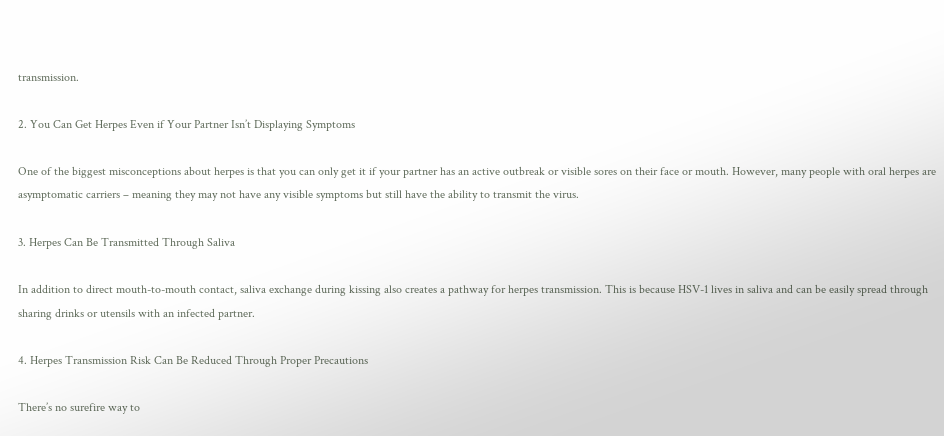transmission.

2. You Can Get Herpes Even if Your Partner Isn’t Displaying Symptoms

One of the biggest misconceptions about herpes is that you can only get it if your partner has an active outbreak or visible sores on their face or mouth. However, many people with oral herpes are asymptomatic carriers – meaning they may not have any visible symptoms but still have the ability to transmit the virus.

3. Herpes Can Be Transmitted Through Saliva

In addition to direct mouth-to-mouth contact, saliva exchange during kissing also creates a pathway for herpes transmission. This is because HSV-1 lives in saliva and can be easily spread through sharing drinks or utensils with an infected partner.

4. Herpes Transmission Risk Can Be Reduced Through Proper Precautions

There’s no surefire way to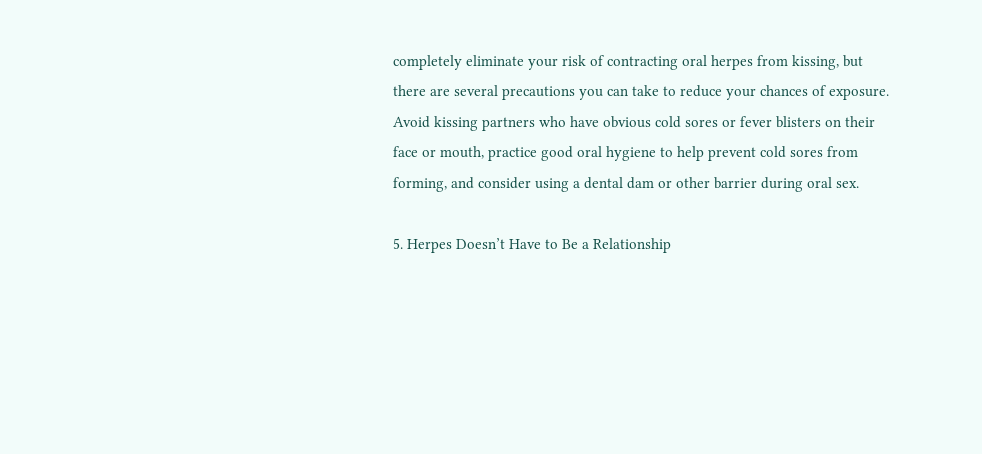completely eliminate your risk of contracting oral herpes from kissing, but there are several precautions you can take to reduce your chances of exposure. Avoid kissing partners who have obvious cold sores or fever blisters on their face or mouth, practice good oral hygiene to help prevent cold sores from forming, and consider using a dental dam or other barrier during oral sex.

5. Herpes Doesn’t Have to Be a Relationship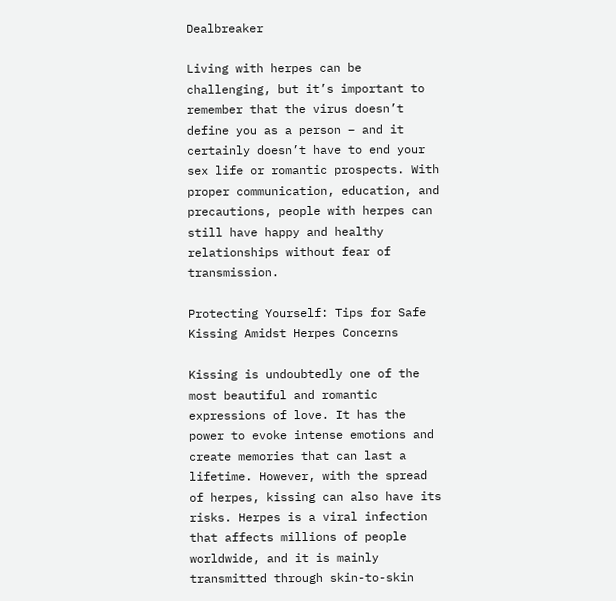Dealbreaker

Living with herpes can be challenging, but it’s important to remember that the virus doesn’t define you as a person – and it certainly doesn’t have to end your sex life or romantic prospects. With proper communication, education, and precautions, people with herpes can still have happy and healthy relationships without fear of transmission.

Protecting Yourself: Tips for Safe Kissing Amidst Herpes Concerns

Kissing is undoubtedly one of the most beautiful and romantic expressions of love. It has the power to evoke intense emotions and create memories that can last a lifetime. However, with the spread of herpes, kissing can also have its risks. Herpes is a viral infection that affects millions of people worldwide, and it is mainly transmitted through skin-to-skin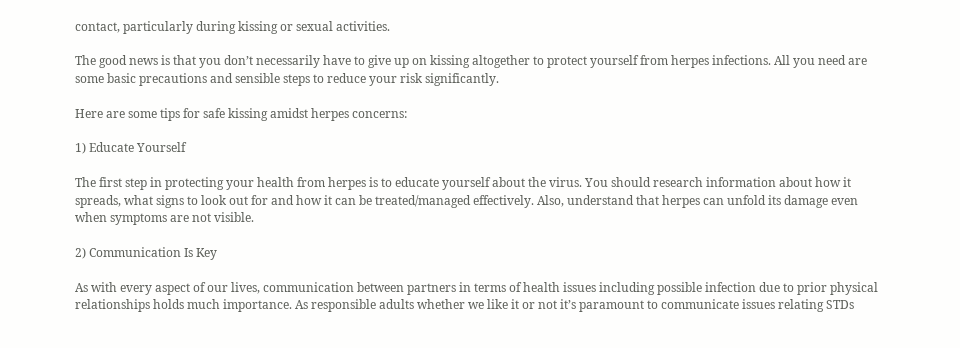contact, particularly during kissing or sexual activities.

The good news is that you don’t necessarily have to give up on kissing altogether to protect yourself from herpes infections. All you need are some basic precautions and sensible steps to reduce your risk significantly.

Here are some tips for safe kissing amidst herpes concerns:

1) Educate Yourself

The first step in protecting your health from herpes is to educate yourself about the virus. You should research information about how it spreads, what signs to look out for and how it can be treated/managed effectively. Also, understand that herpes can unfold its damage even when symptoms are not visible.

2) Communication Is Key

As with every aspect of our lives, communication between partners in terms of health issues including possible infection due to prior physical relationships holds much importance. As responsible adults whether we like it or not it’s paramount to communicate issues relating STDs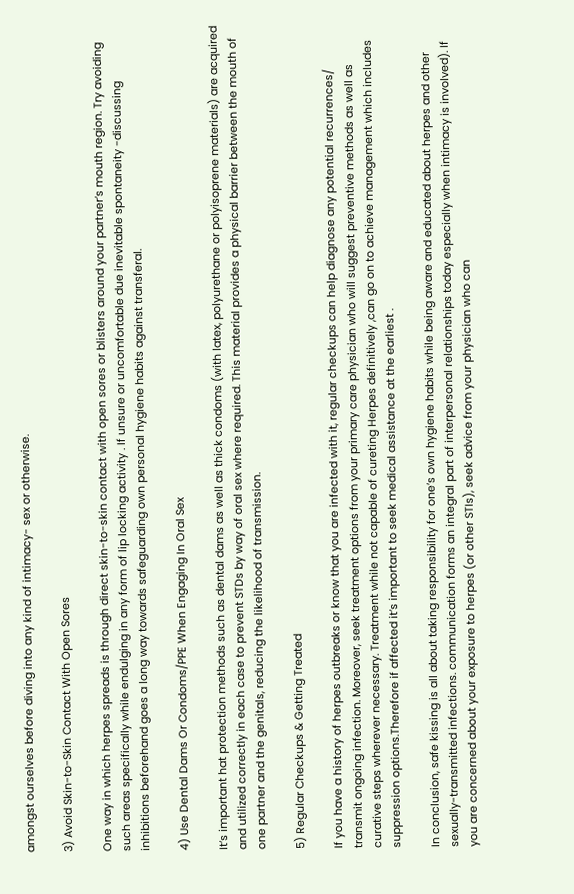amongst ourselves before diving into any kind of intimacy- sex or otherwise.

3) Avoid Skin-to-Skin Contact With Open Sores

One way in which herpes spreads is through direct skin-to-skin contact with open sores or blisters around your partner’s mouth region. Try avoiding such areas specifically while endulging in any form of lip locking activity . If unsure or uncomfortable due inevitable spontaneity -discussing inhibitions beforehand goes a long way towards safeguarding own personal hygiene habits against transferal.

4) Use Dental Dams Or Condoms/PPE When Engaging In Oral Sex

It’s important hat protection methods such as dental dams as well as thick condoms (with latex, polyurethane or polyisoprene materials) are acquired and utilized correctly in each case to prevent STDs by way of oral sex where required. This material provides a physical barrier between the mouth of one partner and the genitals, reducing the likelihood of transmission.

5) Regular Checkups & Getting Treated

If you have a history of herpes outbreaks or know that you are infected with it, regular checkups can help diagnose any potential recurrences/ transmit ongoing infection. Moreover, seek treatment options from your primary care physician who will suggest preventive methods as well as curative steps wherever necessary. Treatment while not capable of cureting Herpes definitively ,can go on to achieve management which includes suppression options.Therefore if affected it’s important to seek medical assistance at the earliest .

In conclusion, safe kissing is all about taking responsibility for one’s own hygiene habits while being aware and educated about herpes and other sexually-transmitted infections. communication forms an integral part of interpersonal relationships today especially when intimacy is involved). If you are concerned about your exposure to herpes (or other STIs), seek advice from your physician who can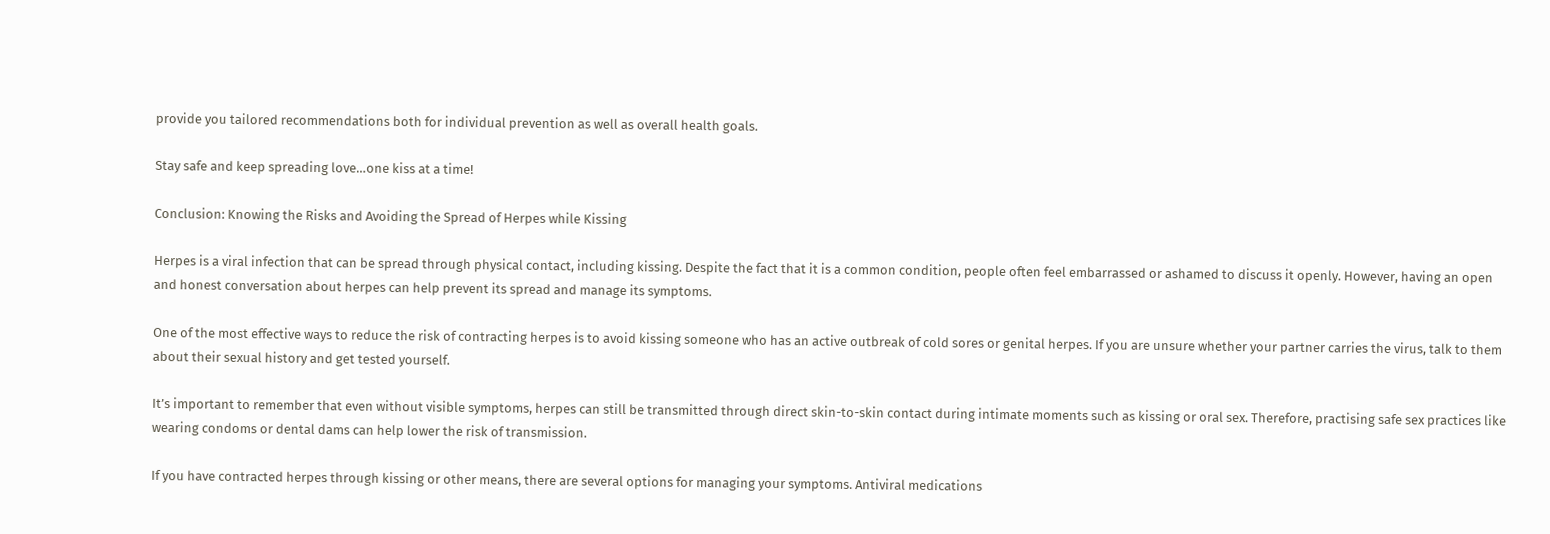provide you tailored recommendations both for individual prevention as well as overall health goals.

Stay safe and keep spreading love…one kiss at a time!

Conclusion: Knowing the Risks and Avoiding the Spread of Herpes while Kissing

Herpes is a viral infection that can be spread through physical contact, including kissing. Despite the fact that it is a common condition, people often feel embarrassed or ashamed to discuss it openly. However, having an open and honest conversation about herpes can help prevent its spread and manage its symptoms.

One of the most effective ways to reduce the risk of contracting herpes is to avoid kissing someone who has an active outbreak of cold sores or genital herpes. If you are unsure whether your partner carries the virus, talk to them about their sexual history and get tested yourself.

It’s important to remember that even without visible symptoms, herpes can still be transmitted through direct skin-to-skin contact during intimate moments such as kissing or oral sex. Therefore, practising safe sex practices like wearing condoms or dental dams can help lower the risk of transmission.

If you have contracted herpes through kissing or other means, there are several options for managing your symptoms. Antiviral medications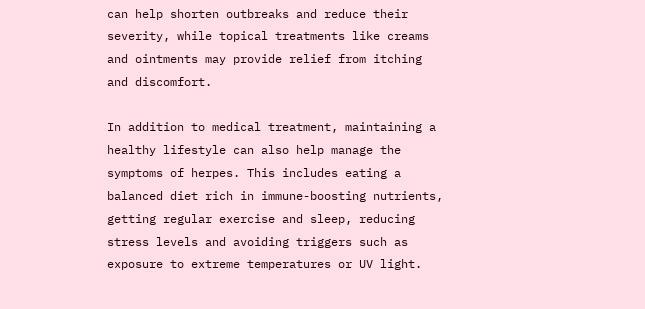can help shorten outbreaks and reduce their severity, while topical treatments like creams and ointments may provide relief from itching and discomfort.

In addition to medical treatment, maintaining a healthy lifestyle can also help manage the symptoms of herpes. This includes eating a balanced diet rich in immune-boosting nutrients, getting regular exercise and sleep, reducing stress levels and avoiding triggers such as exposure to extreme temperatures or UV light.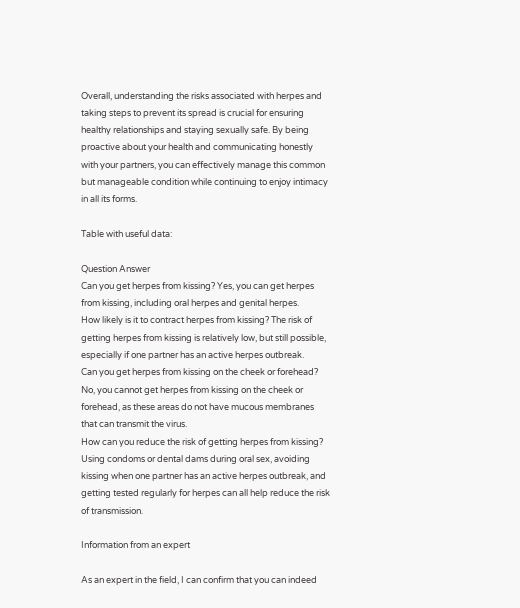Overall, understanding the risks associated with herpes and taking steps to prevent its spread is crucial for ensuring healthy relationships and staying sexually safe. By being proactive about your health and communicating honestly with your partners, you can effectively manage this common but manageable condition while continuing to enjoy intimacy in all its forms.

Table with useful data:

Question Answer
Can you get herpes from kissing? Yes, you can get herpes from kissing, including oral herpes and genital herpes.
How likely is it to contract herpes from kissing? The risk of getting herpes from kissing is relatively low, but still possible, especially if one partner has an active herpes outbreak.
Can you get herpes from kissing on the cheek or forehead? No, you cannot get herpes from kissing on the cheek or forehead, as these areas do not have mucous membranes that can transmit the virus.
How can you reduce the risk of getting herpes from kissing? Using condoms or dental dams during oral sex, avoiding kissing when one partner has an active herpes outbreak, and getting tested regularly for herpes can all help reduce the risk of transmission.

Information from an expert

As an expert in the field, I can confirm that you can indeed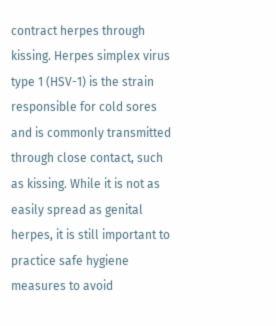contract herpes through kissing. Herpes simplex virus type 1 (HSV-1) is the strain responsible for cold sores and is commonly transmitted through close contact, such as kissing. While it is not as easily spread as genital herpes, it is still important to practice safe hygiene measures to avoid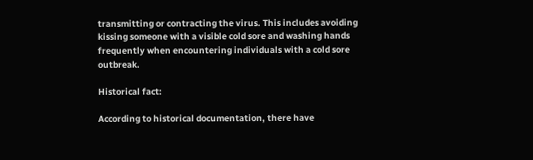transmitting or contracting the virus. This includes avoiding kissing someone with a visible cold sore and washing hands frequently when encountering individuals with a cold sore outbreak.

Historical fact:

According to historical documentation, there have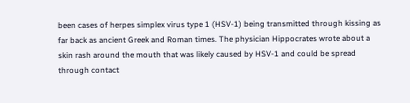been cases of herpes simplex virus type 1 (HSV-1) being transmitted through kissing as far back as ancient Greek and Roman times. The physician Hippocrates wrote about a skin rash around the mouth that was likely caused by HSV-1 and could be spread through contact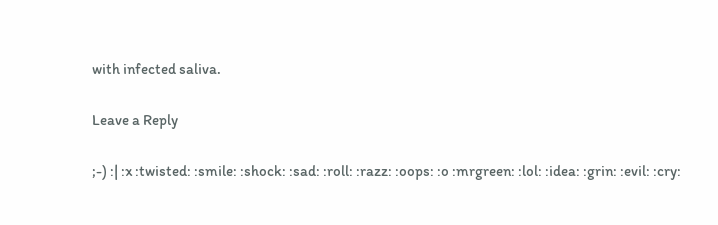with infected saliva.

Leave a Reply

;-) :| :x :twisted: :smile: :shock: :sad: :roll: :razz: :oops: :o :mrgreen: :lol: :idea: :grin: :evil: :cry: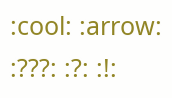:cool: :arrow: :???: :?: :!: